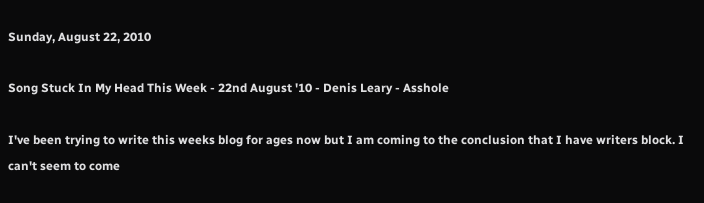Sunday, August 22, 2010

Song Stuck In My Head This Week - 22nd August '10 - Denis Leary - Asshole

I've been trying to write this weeks blog for ages now but I am coming to the conclusion that I have writers block. I can't seem to come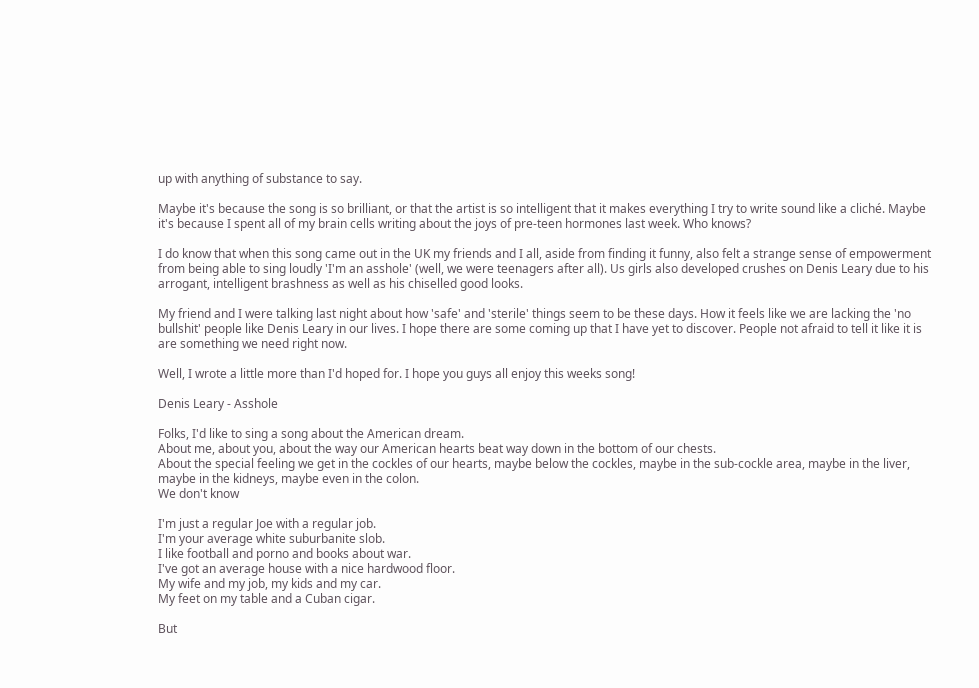up with anything of substance to say.

Maybe it's because the song is so brilliant, or that the artist is so intelligent that it makes everything I try to write sound like a cliché. Maybe it's because I spent all of my brain cells writing about the joys of pre-teen hormones last week. Who knows?

I do know that when this song came out in the UK my friends and I all, aside from finding it funny, also felt a strange sense of empowerment from being able to sing loudly 'I'm an asshole' (well, we were teenagers after all). Us girls also developed crushes on Denis Leary due to his arrogant, intelligent brashness as well as his chiselled good looks.

My friend and I were talking last night about how 'safe' and 'sterile' things seem to be these days. How it feels like we are lacking the 'no bullshit' people like Denis Leary in our lives. I hope there are some coming up that I have yet to discover. People not afraid to tell it like it is are something we need right now.

Well, I wrote a little more than I'd hoped for. I hope you guys all enjoy this weeks song!

Denis Leary - Asshole

Folks, I'd like to sing a song about the American dream.
About me, about you, about the way our American hearts beat way down in the bottom of our chests.
About the special feeling we get in the cockles of our hearts, maybe below the cockles, maybe in the sub-cockle area, maybe in the liver, maybe in the kidneys, maybe even in the colon.
We don't know

I'm just a regular Joe with a regular job.
I'm your average white suburbanite slob.
I like football and porno and books about war.
I've got an average house with a nice hardwood floor.
My wife and my job, my kids and my car.
My feet on my table and a Cuban cigar.

But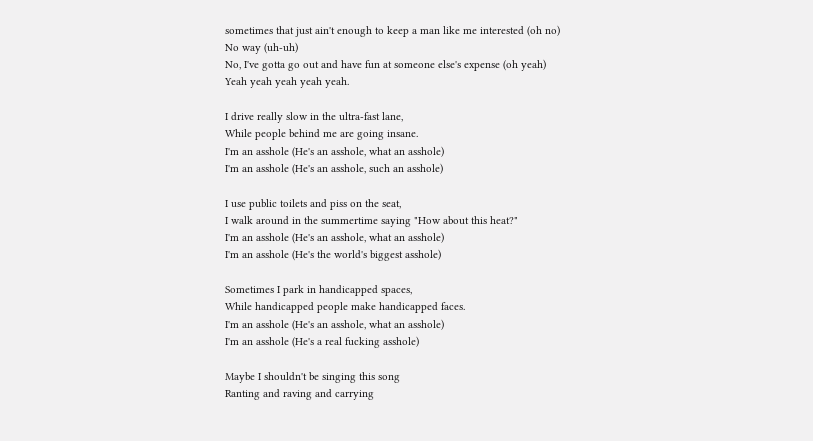sometimes that just ain't enough to keep a man like me interested (oh no)
No way (uh-uh)
No, I've gotta go out and have fun at someone else's expense (oh yeah)
Yeah yeah yeah yeah yeah.

I drive really slow in the ultra-fast lane,
While people behind me are going insane.
I'm an asshole (He's an asshole, what an asshole)
I'm an asshole (He's an asshole, such an asshole)

I use public toilets and piss on the seat,
I walk around in the summertime saying "How about this heat?"
I'm an asshole (He's an asshole, what an asshole)
I'm an asshole (He's the world's biggest asshole)

Sometimes I park in handicapped spaces,
While handicapped people make handicapped faces.
I'm an asshole (He's an asshole, what an asshole)
I'm an asshole (He's a real fucking asshole)

Maybe I shouldn't be singing this song
Ranting and raving and carrying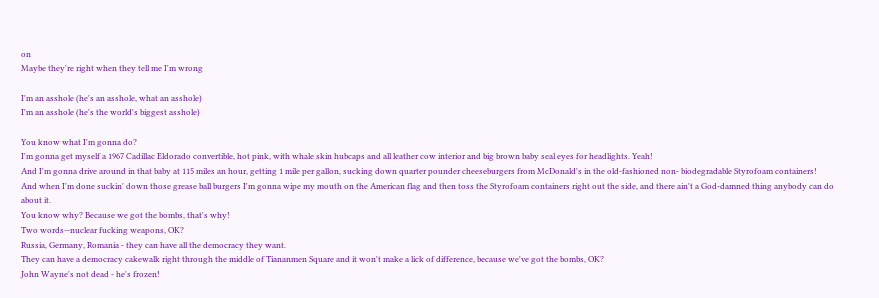on
Maybe they're right when they tell me I'm wrong

I'm an asshole (he's an asshole, what an asshole)
I'm an asshole (he's the world's biggest asshole)

You know what I'm gonna do?
I'm gonna get myself a 1967 Cadillac Eldorado convertible, hot pink, with whale skin hubcaps and all leather cow interior and big brown baby seal eyes for headlights. Yeah!
And I'm gonna drive around in that baby at 115 miles an hour, getting 1 mile per gallon, sucking down quarter pounder cheeseburgers from McDonald's in the old-fashioned non- biodegradable Styrofoam containers!
And when I'm done suckin' down those grease ball burgers I'm gonna wipe my mouth on the American flag and then toss the Styrofoam containers right out the side, and there ain't a God-damned thing anybody can do about it.
You know why? Because we got the bombs, that's why!
Two words--nuclear fucking weapons, OK?
Russia, Germany, Romania - they can have all the democracy they want.
They can have a democracy cakewalk right through the middle of Tiananmen Square and it won't make a lick of difference, because we've got the bombs, OK?
John Wayne's not dead - he's frozen!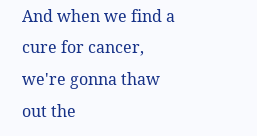And when we find a cure for cancer, we're gonna thaw out the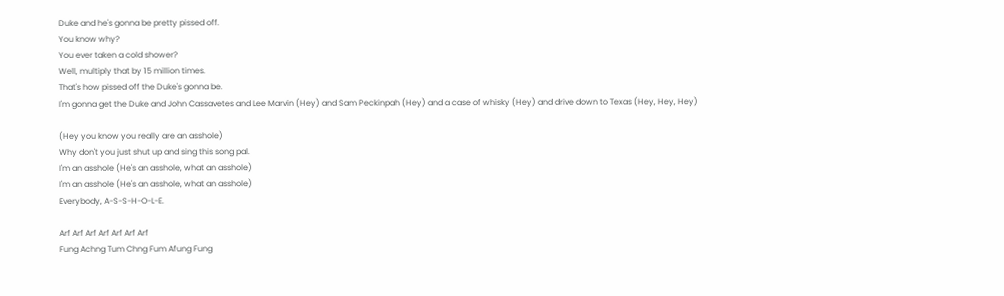Duke and he's gonna be pretty pissed off.
You know why?
You ever taken a cold shower?
Well, multiply that by 15 million times.
That's how pissed off the Duke's gonna be.
I'm gonna get the Duke and John Cassavetes and Lee Marvin (Hey) and Sam Peckinpah (Hey) and a case of whisky (Hey) and drive down to Texas (Hey, Hey, Hey)

(Hey you know you really are an asshole)
Why don't you just shut up and sing this song pal.
I'm an asshole (He's an asshole, what an asshole)
I'm an asshole (He's an asshole, what an asshole)
Everybody, A-S-S-H-O-L-E.

Arf Arf Arf Arf Arf Arf Arf
Fung Achng Tum Chng Fum Afung Fung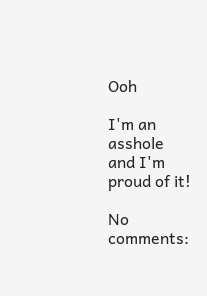Ooh

I'm an asshole and I'm proud of it!

No comments: